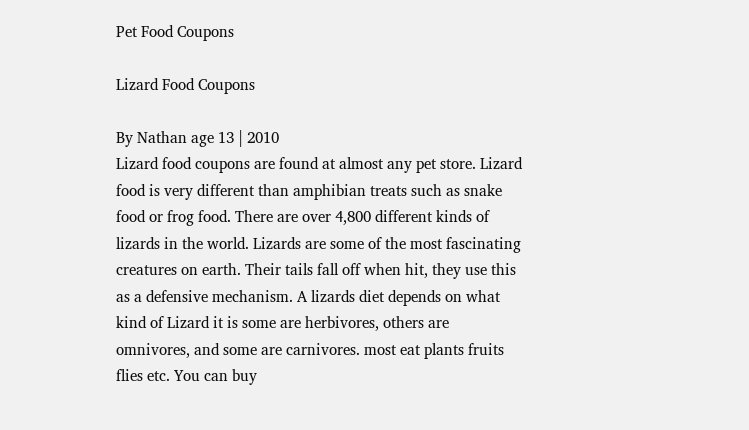Pet Food Coupons

Lizard Food Coupons

By Nathan age 13 | 2010
Lizard food coupons are found at almost any pet store. Lizard food is very different than amphibian treats such as snake food or frog food. There are over 4,800 different kinds of lizards in the world. Lizards are some of the most fascinating creatures on earth. Their tails fall off when hit, they use this as a defensive mechanism. A lizards diet depends on what kind of Lizard it is some are herbivores, others are omnivores, and some are carnivores. most eat plants fruits flies etc. You can buy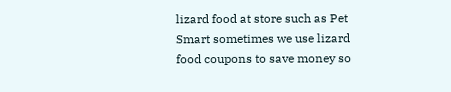lizard food at store such as Pet Smart sometimes we use lizard food coupons to save money so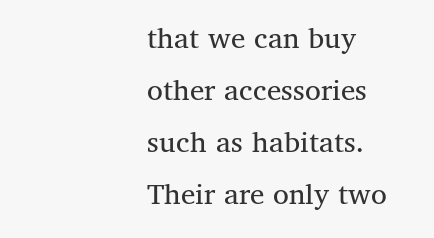that we can buy other accessories such as habitats. Their are only two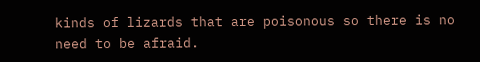kinds of lizards that are poisonous so there is no need to be afraid.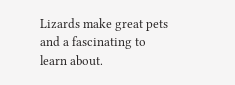Lizards make great pets and a fascinating to learn about.